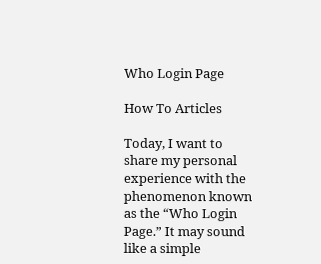Who Login Page

How To Articles

Today, I want to share my personal experience with the phenomenon known as the “Who Login Page.” It may sound like a simple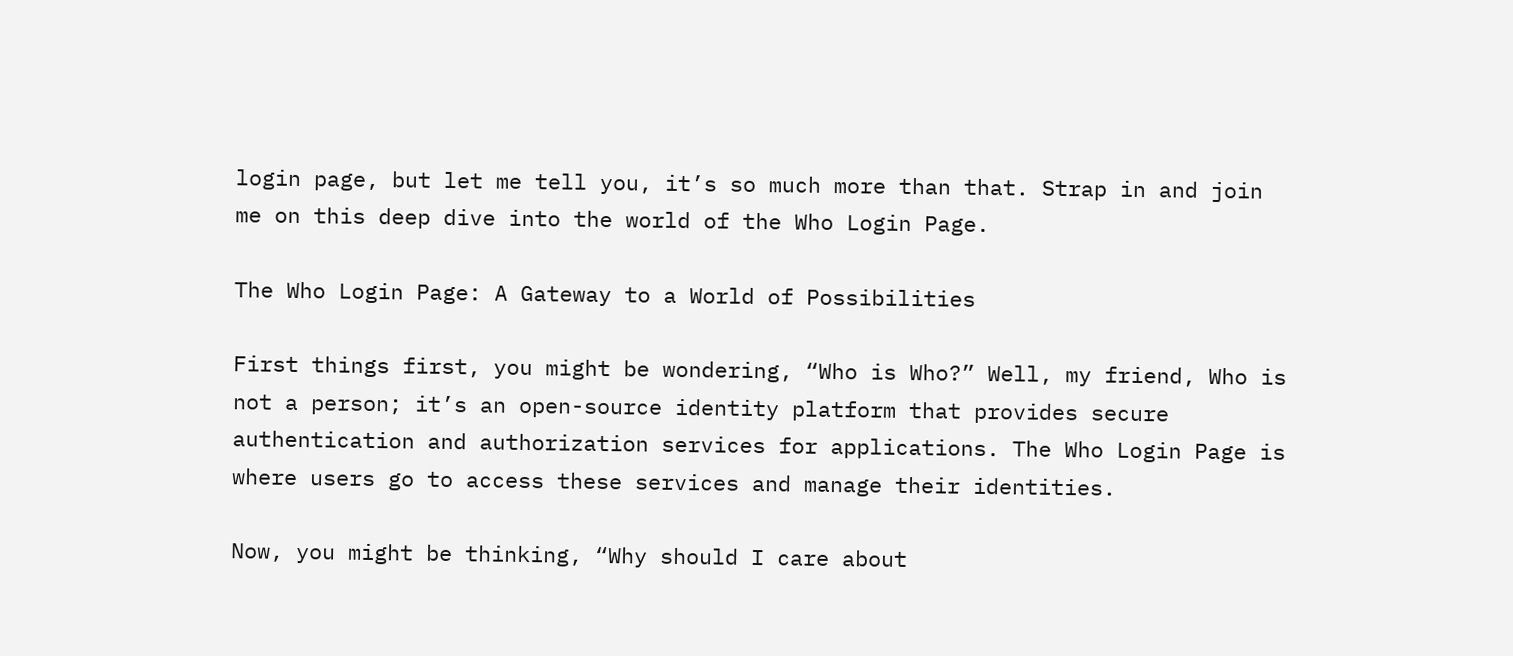login page, but let me tell you, it’s so much more than that. Strap in and join me on this deep dive into the world of the Who Login Page.

The Who Login Page: A Gateway to a World of Possibilities

First things first, you might be wondering, “Who is Who?” Well, my friend, Who is not a person; it’s an open-source identity platform that provides secure authentication and authorization services for applications. The Who Login Page is where users go to access these services and manage their identities.

Now, you might be thinking, “Why should I care about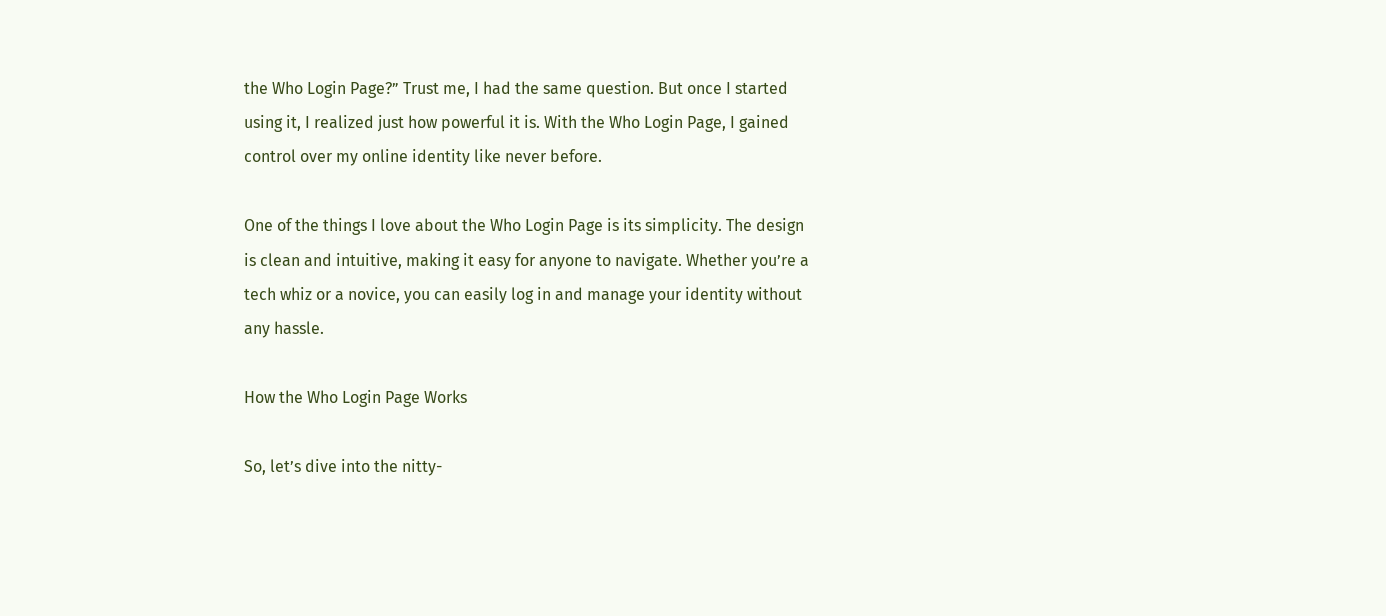the Who Login Page?” Trust me, I had the same question. But once I started using it, I realized just how powerful it is. With the Who Login Page, I gained control over my online identity like never before.

One of the things I love about the Who Login Page is its simplicity. The design is clean and intuitive, making it easy for anyone to navigate. Whether you’re a tech whiz or a novice, you can easily log in and manage your identity without any hassle.

How the Who Login Page Works

So, let’s dive into the nitty-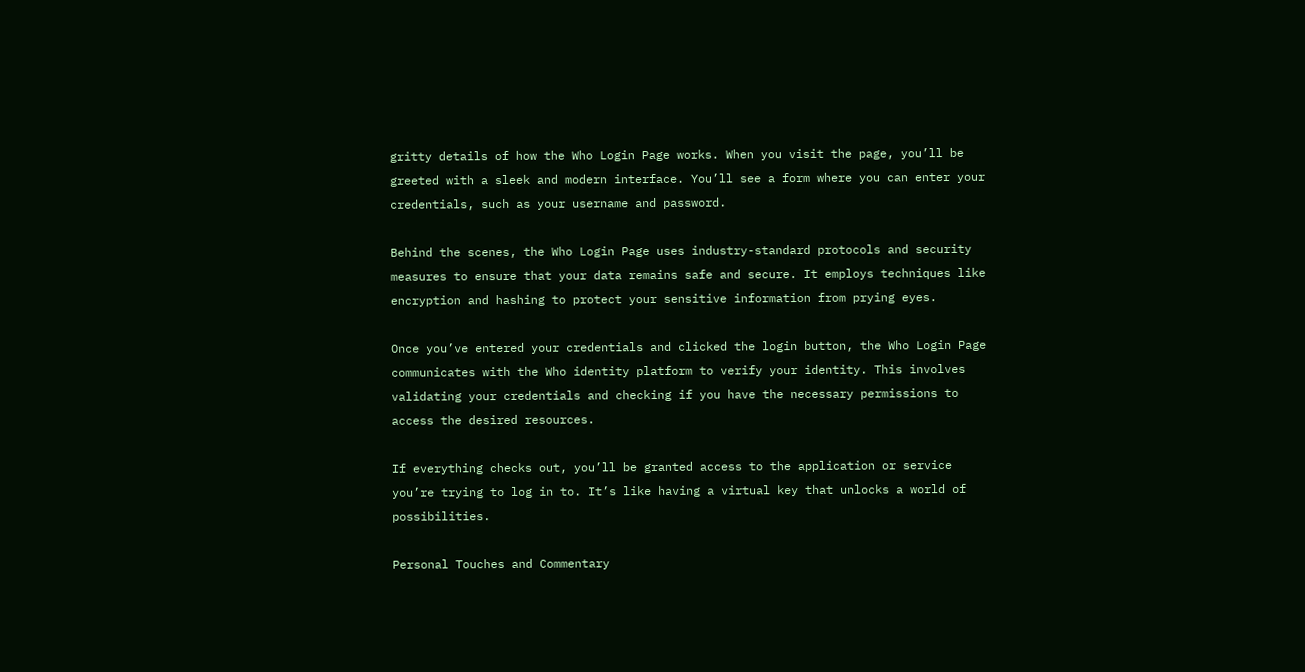gritty details of how the Who Login Page works. When you visit the page, you’ll be greeted with a sleek and modern interface. You’ll see a form where you can enter your credentials, such as your username and password.

Behind the scenes, the Who Login Page uses industry-standard protocols and security measures to ensure that your data remains safe and secure. It employs techniques like encryption and hashing to protect your sensitive information from prying eyes.

Once you’ve entered your credentials and clicked the login button, the Who Login Page communicates with the Who identity platform to verify your identity. This involves validating your credentials and checking if you have the necessary permissions to access the desired resources.

If everything checks out, you’ll be granted access to the application or service you’re trying to log in to. It’s like having a virtual key that unlocks a world of possibilities.

Personal Touches and Commentary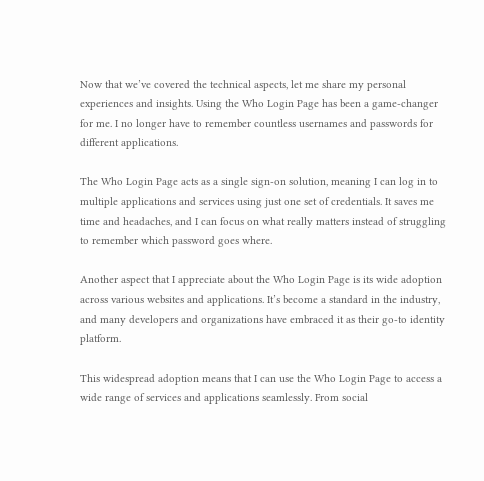Now that we’ve covered the technical aspects, let me share my personal experiences and insights. Using the Who Login Page has been a game-changer for me. I no longer have to remember countless usernames and passwords for different applications.

The Who Login Page acts as a single sign-on solution, meaning I can log in to multiple applications and services using just one set of credentials. It saves me time and headaches, and I can focus on what really matters instead of struggling to remember which password goes where.

Another aspect that I appreciate about the Who Login Page is its wide adoption across various websites and applications. It’s become a standard in the industry, and many developers and organizations have embraced it as their go-to identity platform.

This widespread adoption means that I can use the Who Login Page to access a wide range of services and applications seamlessly. From social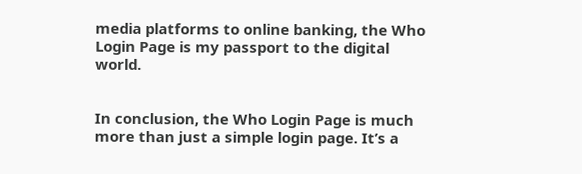media platforms to online banking, the Who Login Page is my passport to the digital world.


In conclusion, the Who Login Page is much more than just a simple login page. It’s a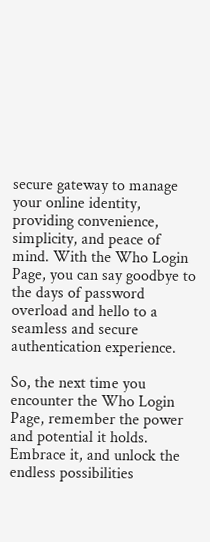secure gateway to manage your online identity, providing convenience, simplicity, and peace of mind. With the Who Login Page, you can say goodbye to the days of password overload and hello to a seamless and secure authentication experience.

So, the next time you encounter the Who Login Page, remember the power and potential it holds. Embrace it, and unlock the endless possibilities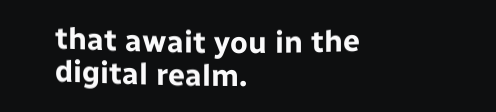that await you in the digital realm.